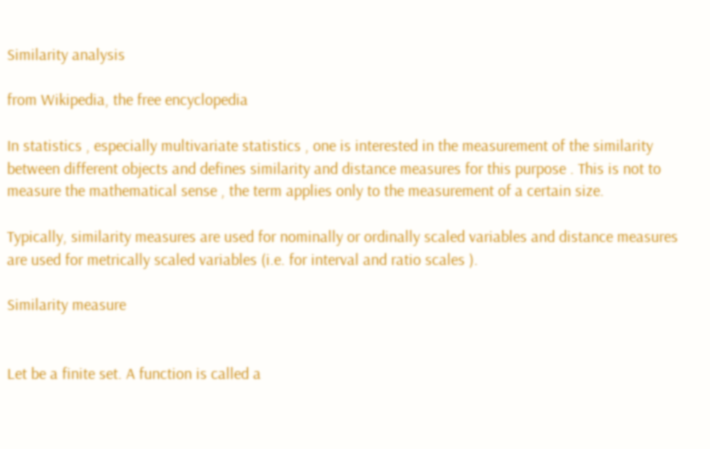Similarity analysis

from Wikipedia, the free encyclopedia

In statistics , especially multivariate statistics , one is interested in the measurement of the similarity between different objects and defines similarity and distance measures for this purpose . This is not to measure the mathematical sense , the term applies only to the measurement of a certain size.

Typically, similarity measures are used for nominally or ordinally scaled variables and distance measures are used for metrically scaled variables (i.e. for interval and ratio scales ).

Similarity measure


Let be a finite set. A function is called a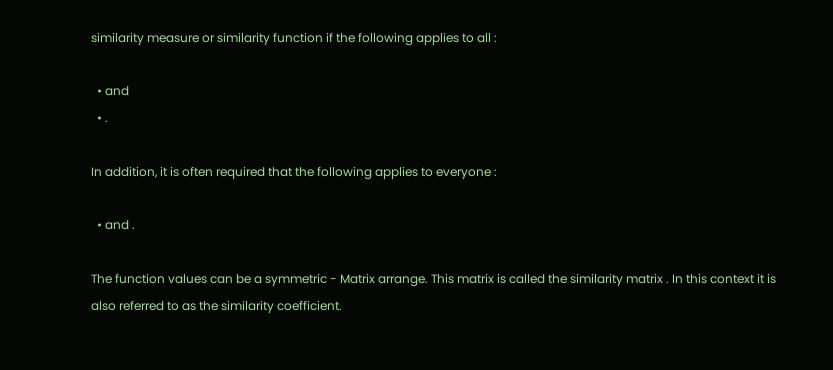similarity measure or similarity function if the following applies to all :

  • and
  • .

In addition, it is often required that the following applies to everyone :

  • and .

The function values can be a symmetric - Matrix arrange. This matrix is called the similarity matrix . In this context it is also referred to as the similarity coefficient.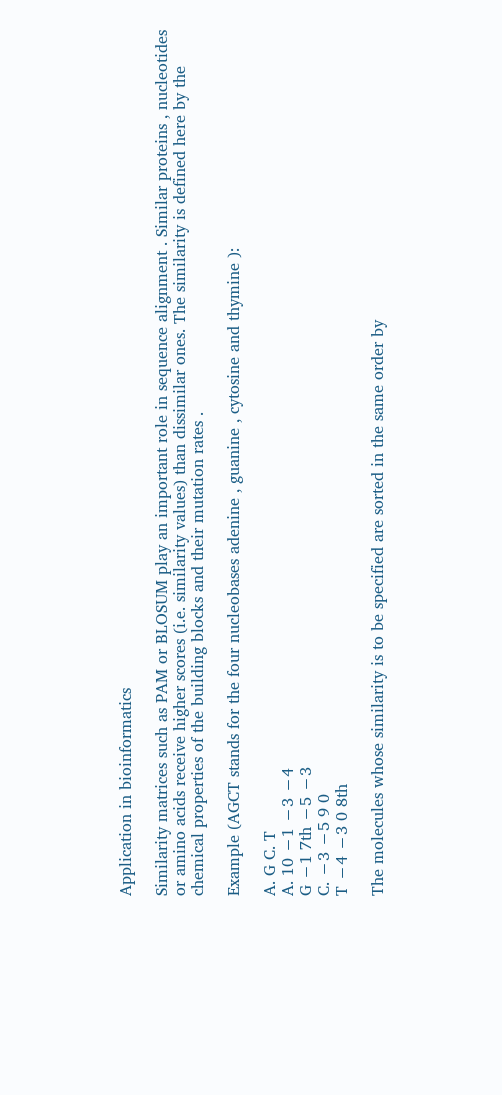Application in bioinformatics

Similarity matrices such as PAM or BLOSUM play an important role in sequence alignment . Similar proteins , nucleotides or amino acids receive higher scores (i.e. similarity values) than dissimilar ones. The similarity is defined here by the chemical properties of the building blocks and their mutation rates .

Example (AGCT stands for the four nucleobases adenine , guanine , cytosine and thymine ):

A. G C. T
A. 10 −1 −3 −4
G −1 7th −5 −3
C. −3 −5 9 0
T −4 −3 0 8th

The molecules whose similarity is to be specified are sorted in the same order by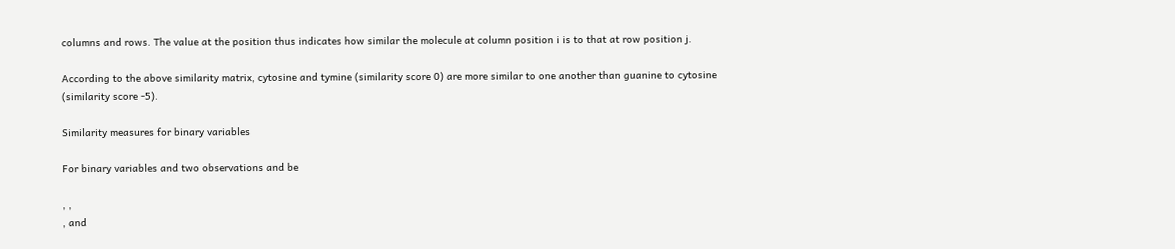columns and rows. The value at the position thus indicates how similar the molecule at column position i is to that at row position j.

According to the above similarity matrix, cytosine and tymine (similarity score 0) are more similar to one another than guanine to cytosine (similarity score -5).

Similarity measures for binary variables

For binary variables and two observations and be

, ,
, and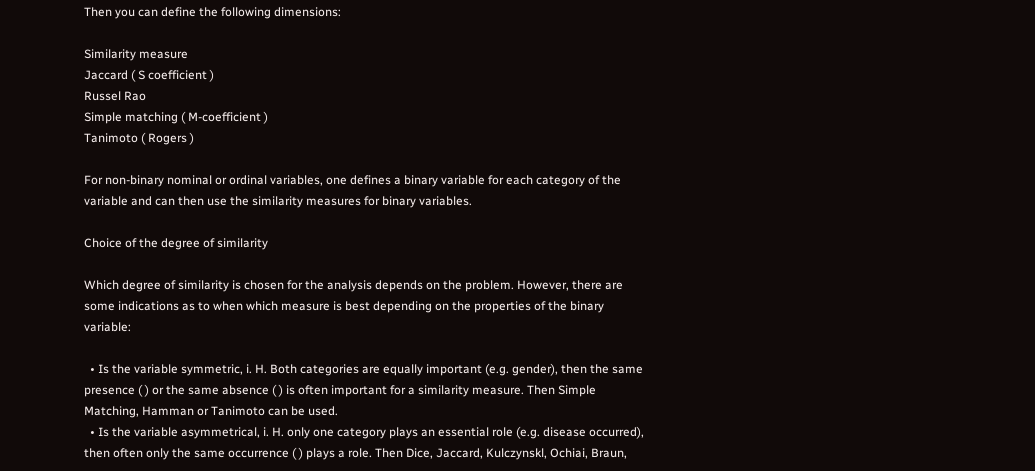Then you can define the following dimensions:

Similarity measure
Jaccard ( S coefficient )
Russel Rao
Simple matching ( M-coefficient )
Tanimoto ( Rogers )

For non-binary nominal or ordinal variables, one defines a binary variable for each category of the variable and can then use the similarity measures for binary variables.

Choice of the degree of similarity

Which degree of similarity is chosen for the analysis depends on the problem. However, there are some indications as to when which measure is best depending on the properties of the binary variable:

  • Is the variable symmetric, i. H. Both categories are equally important (e.g. gender), then the same presence ( ) or the same absence ( ) is often important for a similarity measure. Then Simple Matching, Hamman or Tanimoto can be used.
  • Is the variable asymmetrical, i. H. only one category plays an essential role (e.g. disease occurred), then often only the same occurrence ( ) plays a role. Then Dice, Jaccard, Kulczynskl, Ochiai, Braun,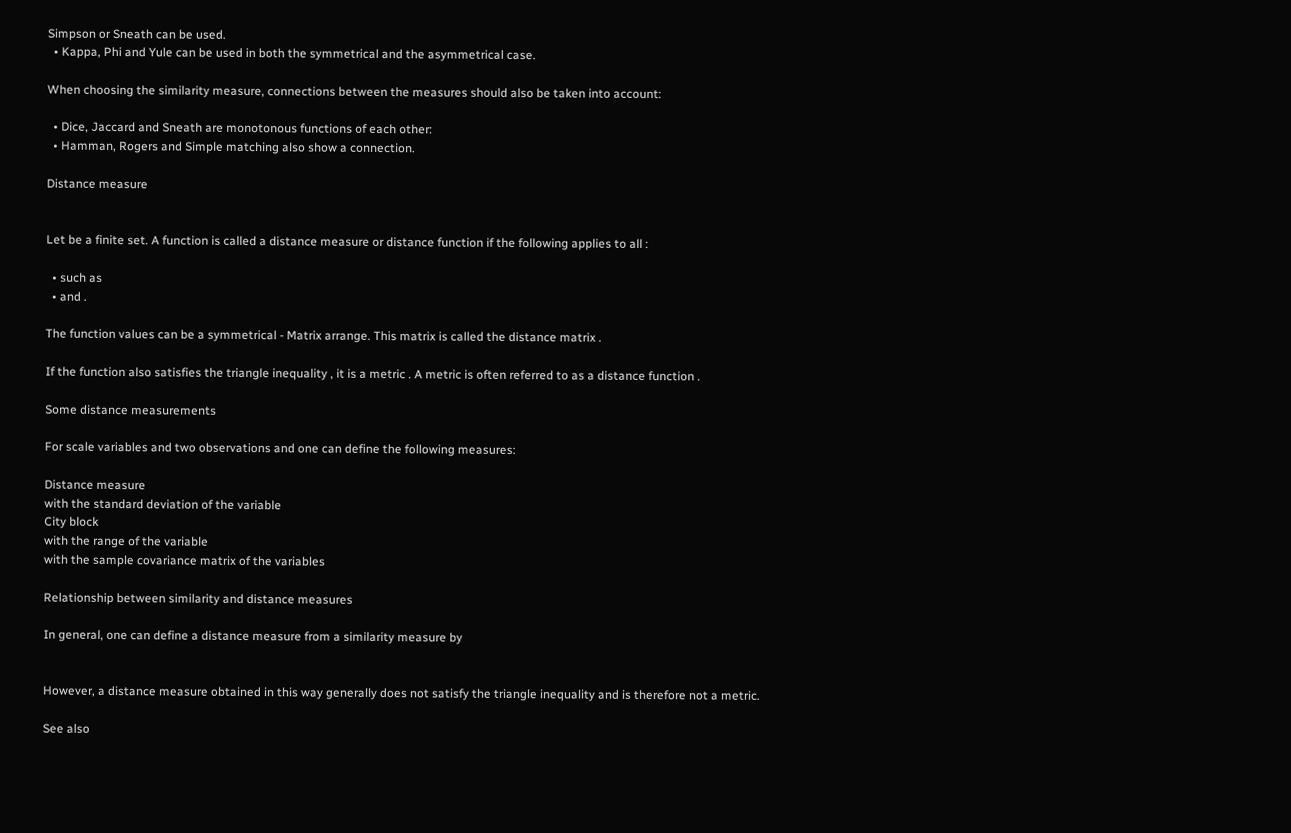Simpson or Sneath can be used.
  • Kappa, Phi and Yule can be used in both the symmetrical and the asymmetrical case.

When choosing the similarity measure, connections between the measures should also be taken into account:

  • Dice, Jaccard and Sneath are monotonous functions of each other:
  • Hamman, Rogers and Simple matching also show a connection.

Distance measure


Let be a finite set. A function is called a distance measure or distance function if the following applies to all :

  • such as
  • and .

The function values can be a symmetrical - Matrix arrange. This matrix is called the distance matrix .

If the function also satisfies the triangle inequality , it is a metric . A metric is often referred to as a distance function .

Some distance measurements

For scale variables and two observations and one can define the following measures:

Distance measure
with the standard deviation of the variable
City block
with the range of the variable
with the sample covariance matrix of the variables

Relationship between similarity and distance measures

In general, one can define a distance measure from a similarity measure by


However, a distance measure obtained in this way generally does not satisfy the triangle inequality and is therefore not a metric.

See also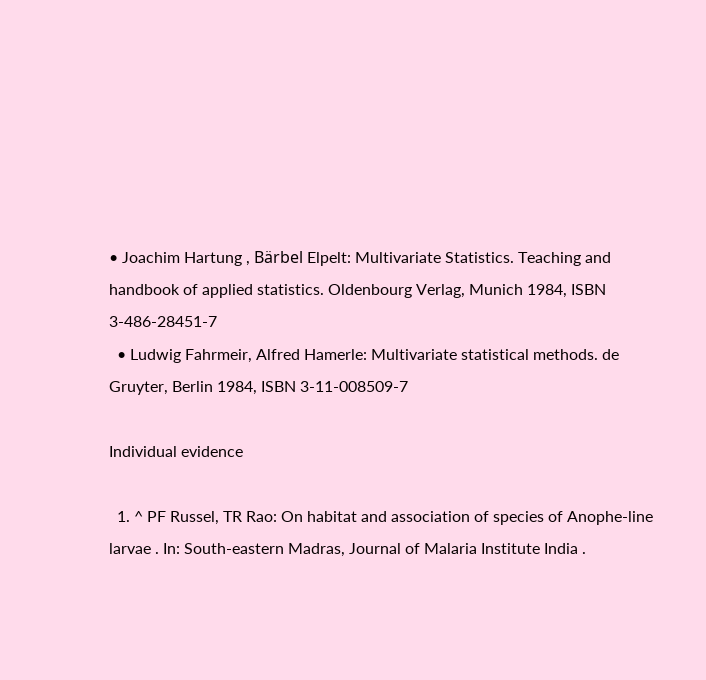• Joachim Hartung , Bärbel Elpelt: Multivariate Statistics. Teaching and handbook of applied statistics. Oldenbourg Verlag, Munich 1984, ISBN 3-486-28451-7
  • Ludwig Fahrmeir, Alfred Hamerle: Multivariate statistical methods. de Gruyter, Berlin 1984, ISBN 3-11-008509-7

Individual evidence

  1. ^ PF Russel, TR Rao: On habitat and association of species of Anophe-line larvae . In: South-eastern Madras, Journal of Malaria Institute India .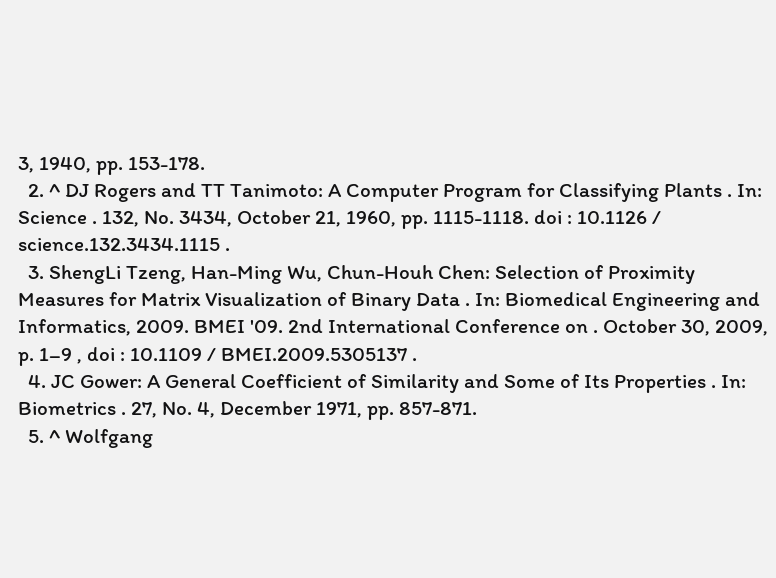3, 1940, pp. 153-178.
  2. ^ DJ Rogers and TT Tanimoto: A Computer Program for Classifying Plants . In: Science . 132, No. 3434, October 21, 1960, pp. 1115-1118. doi : 10.1126 / science.132.3434.1115 .
  3. ShengLi Tzeng, Han-Ming Wu, Chun-Houh Chen: Selection of Proximity Measures for Matrix Visualization of Binary Data . In: Biomedical Engineering and Informatics, 2009. BMEI '09. 2nd International Conference on . October 30, 2009, p. 1–9 , doi : 10.1109 / BMEI.2009.5305137 .
  4. JC Gower: A General Coefficient of Similarity and Some of Its Properties . In: Biometrics . 27, No. 4, December 1971, pp. 857-871.
  5. ^ Wolfgang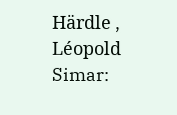Härdle , Léopold Simar: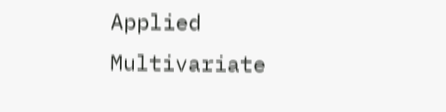Applied Multivariate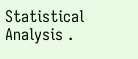Statistical Analysis .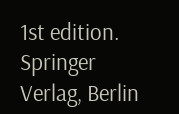1st edition. Springer Verlag, Berlin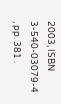2003, ISBN 3-540-03079-4 , pp. 381 .